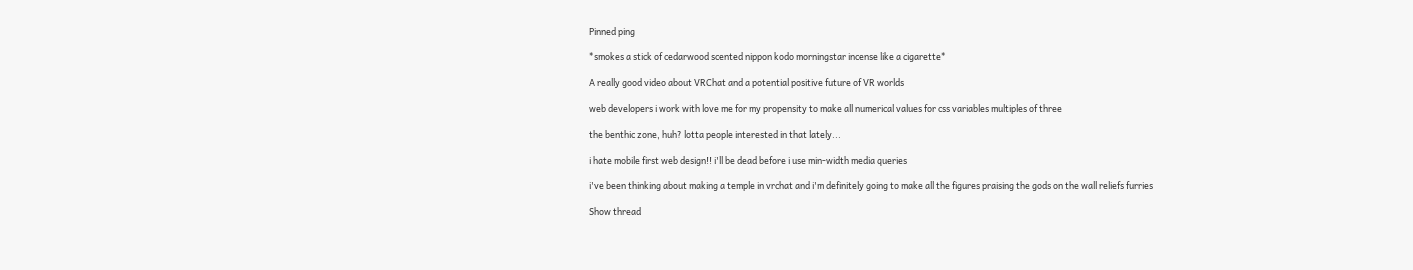Pinned ping

*smokes a stick of cedarwood scented nippon kodo morningstar incense like a cigarette*

A really good video about VRChat and a potential positive future of VR worlds

web developers i work with love me for my propensity to make all numerical values for css variables multiples of three

the benthic zone, huh? lotta people interested in that lately...

i hate mobile first web design!! i'll be dead before i use min-width media queries

i've been thinking about making a temple in vrchat and i'm definitely going to make all the figures praising the gods on the wall reliefs furries

Show thread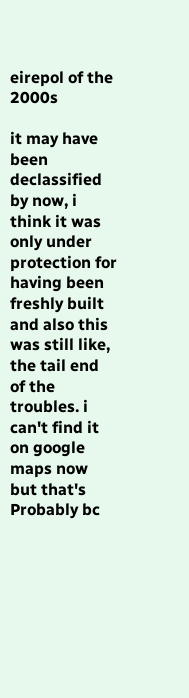eirepol of the 2000s

it may have been declassified by now, i think it was only under protection for having been freshly built and also this was still like, the tail end of the troubles. i can't find it on google maps now but that's Probably bc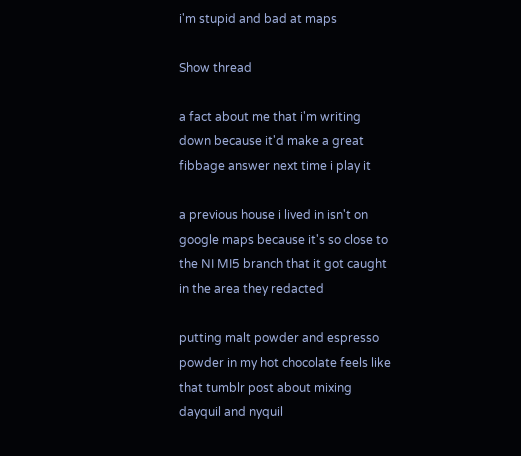i'm stupid and bad at maps

Show thread

a fact about me that i'm writing down because it'd make a great fibbage answer next time i play it

a previous house i lived in isn't on google maps because it's so close to the NI MI5 branch that it got caught in the area they redacted

putting malt powder and espresso powder in my hot chocolate feels like that tumblr post about mixing dayquil and nyquil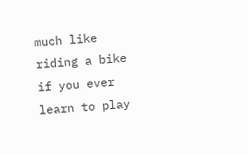much like riding a bike if you ever learn to play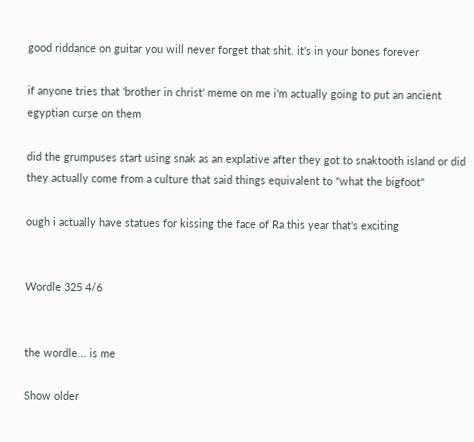good riddance on guitar you will never forget that shit. it's in your bones forever

if anyone tries that 'brother in christ' meme on me i'm actually going to put an ancient egyptian curse on them

did the grumpuses start using snak as an explative after they got to snaktooth island or did they actually come from a culture that said things equivalent to "what the bigfoot"

ough i actually have statues for kissing the face of Ra this year that's exciting


Wordle 325 4/6


the wordle... is me

Show older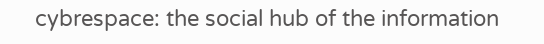cybrespace: the social hub of the information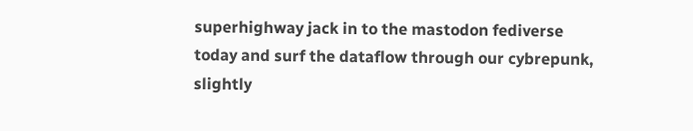superhighway jack in to the mastodon fediverse today and surf the dataflow through our cybrepunk, slightly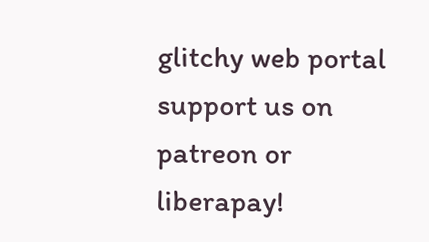glitchy web portal support us on patreon or liberapay!